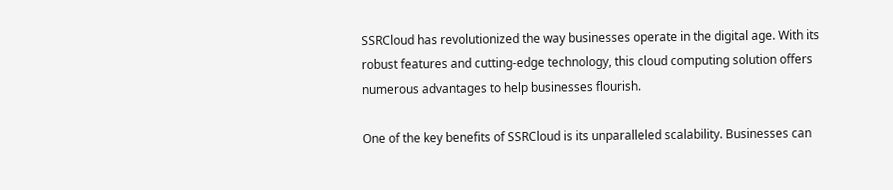SSRCloud has revolutionized the way businesses operate in the digital age. With its robust features and cutting-edge technology, this cloud computing solution offers numerous advantages to help businesses flourish.

One of the key benefits of SSRCloud is its unparalleled scalability. Businesses can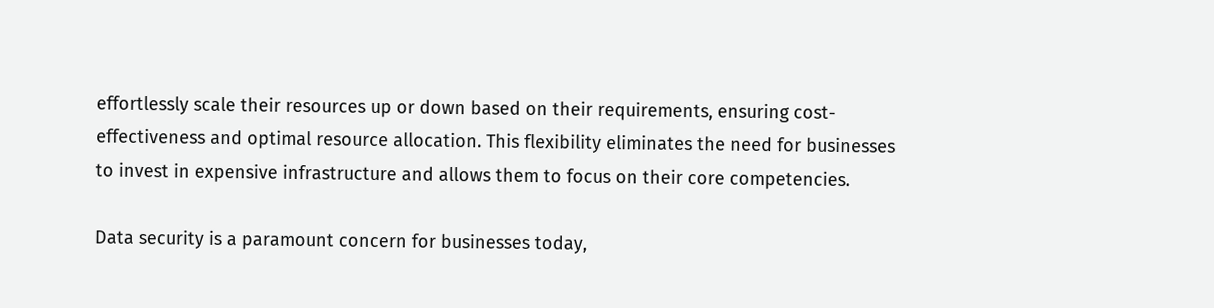effortlessly scale their resources up or down based on their requirements, ensuring cost-effectiveness and optimal resource allocation. This flexibility eliminates the need for businesses to invest in expensive infrastructure and allows them to focus on their core competencies.

Data security is a paramount concern for businesses today,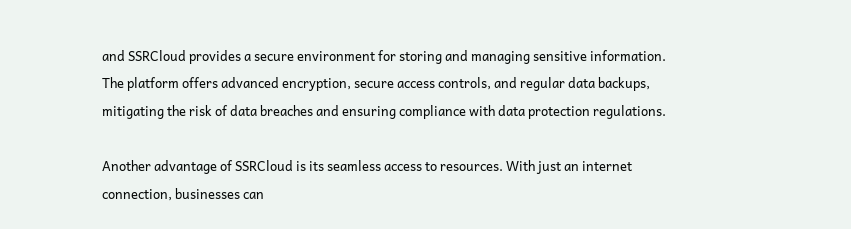and SSRCloud provides a secure environment for storing and managing sensitive information. The platform offers advanced encryption, secure access controls, and regular data backups, mitigating the risk of data breaches and ensuring compliance with data protection regulations.

Another advantage of SSRCloud is its seamless access to resources. With just an internet connection, businesses can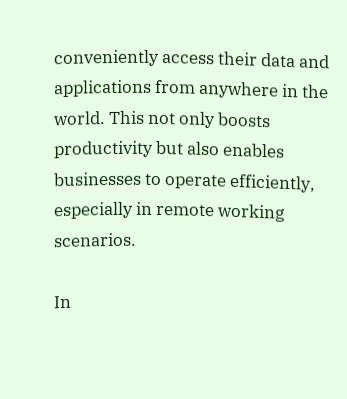conveniently access their data and applications from anywhere in the world. This not only boosts productivity but also enables businesses to operate efficiently, especially in remote working scenarios.

In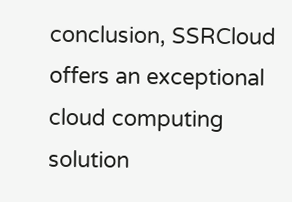conclusion, SSRCloud offers an exceptional cloud computing solution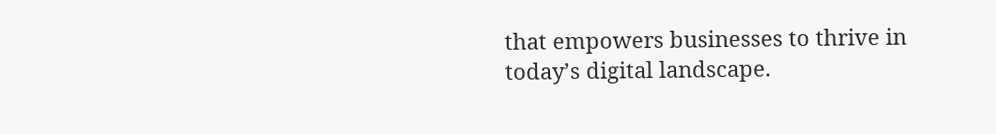that empowers businesses to thrive in today’s digital landscape.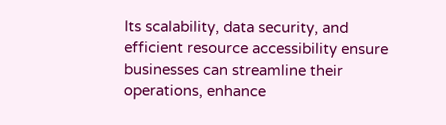Its scalability, data security, and efficient resource accessibility ensure businesses can streamline their operations, enhance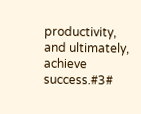productivity, and ultimately, achieve success.#3#